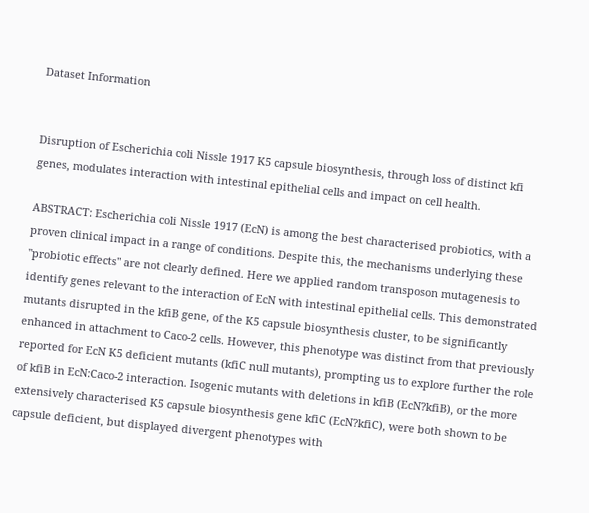Dataset Information


Disruption of Escherichia coli Nissle 1917 K5 capsule biosynthesis, through loss of distinct kfi genes, modulates interaction with intestinal epithelial cells and impact on cell health.

ABSTRACT: Escherichia coli Nissle 1917 (EcN) is among the best characterised probiotics, with a proven clinical impact in a range of conditions. Despite this, the mechanisms underlying these "probiotic effects" are not clearly defined. Here we applied random transposon mutagenesis to identify genes relevant to the interaction of EcN with intestinal epithelial cells. This demonstrated mutants disrupted in the kfiB gene, of the K5 capsule biosynthesis cluster, to be significantly enhanced in attachment to Caco-2 cells. However, this phenotype was distinct from that previously reported for EcN K5 deficient mutants (kfiC null mutants), prompting us to explore further the role of kfiB in EcN:Caco-2 interaction. Isogenic mutants with deletions in kfiB (EcN?kfiB), or the more extensively characterised K5 capsule biosynthesis gene kfiC (EcN?kfiC), were both shown to be capsule deficient, but displayed divergent phenotypes with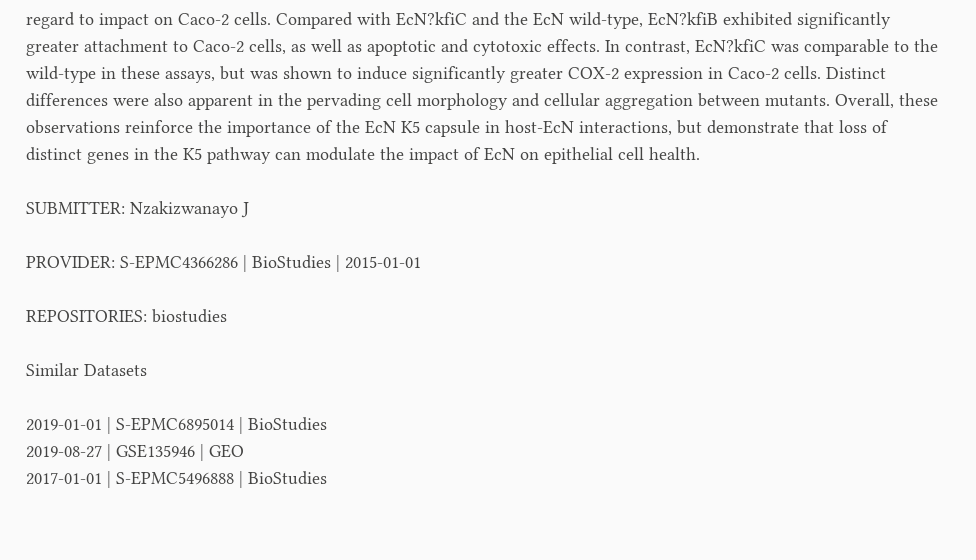regard to impact on Caco-2 cells. Compared with EcN?kfiC and the EcN wild-type, EcN?kfiB exhibited significantly greater attachment to Caco-2 cells, as well as apoptotic and cytotoxic effects. In contrast, EcN?kfiC was comparable to the wild-type in these assays, but was shown to induce significantly greater COX-2 expression in Caco-2 cells. Distinct differences were also apparent in the pervading cell morphology and cellular aggregation between mutants. Overall, these observations reinforce the importance of the EcN K5 capsule in host-EcN interactions, but demonstrate that loss of distinct genes in the K5 pathway can modulate the impact of EcN on epithelial cell health.

SUBMITTER: Nzakizwanayo J

PROVIDER: S-EPMC4366286 | BioStudies | 2015-01-01

REPOSITORIES: biostudies

Similar Datasets

2019-01-01 | S-EPMC6895014 | BioStudies
2019-08-27 | GSE135946 | GEO
2017-01-01 | S-EPMC5496888 | BioStudies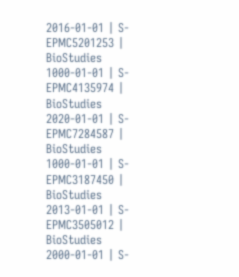2016-01-01 | S-EPMC5201253 | BioStudies
1000-01-01 | S-EPMC4135974 | BioStudies
2020-01-01 | S-EPMC7284587 | BioStudies
1000-01-01 | S-EPMC3187450 | BioStudies
2013-01-01 | S-EPMC3505012 | BioStudies
2000-01-01 | S-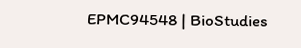EPMC94548 | BioStudies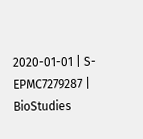2020-01-01 | S-EPMC7279287 | BioStudies